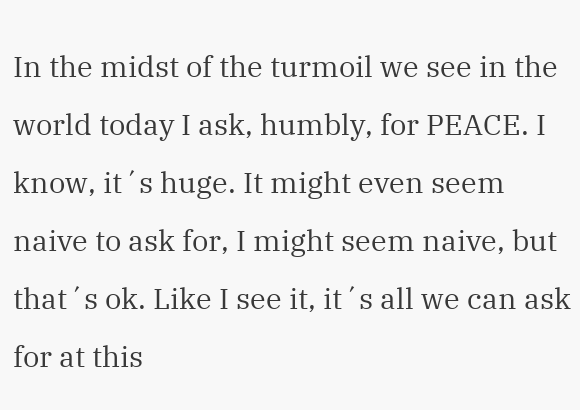In the midst of the turmoil we see in the world today I ask, humbly, for PEACE. I know, it´s huge. It might even seem naive to ask for, I might seem naive, but that´s ok. Like I see it, it´s all we can ask for at this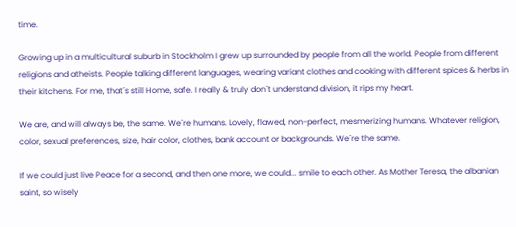time.

Growing up in a multicultural suburb in Stockholm I grew up surrounded by people from all the world. People from different religions and atheists. People talking different languages, wearing variant clothes and cooking with different spices & herbs in their kitchens. For me, that´s still Home, safe. I really & truly don´t understand division, it rips my heart.

We are, and will always be, the same. We´re humans. Lovely, flawed, non-perfect, mesmerizing humans. Whatever religion, color, sexual preferences, size, hair color, clothes, bank account or backgrounds. We´re the same.

If we could just live Peace for a second, and then one more, we could... smile to each other. As Mother Teresa, the albanian saint, so wisely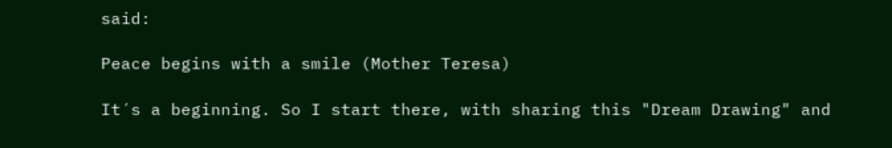said:

Peace begins with a smile (Mother Teresa)

It´s a beginning. So I start there, with sharing this "Dream Drawing" and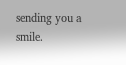sending you a smile.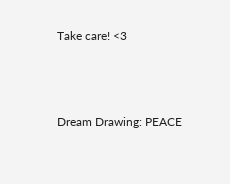Take care! <3



Dream Drawing: PEACE